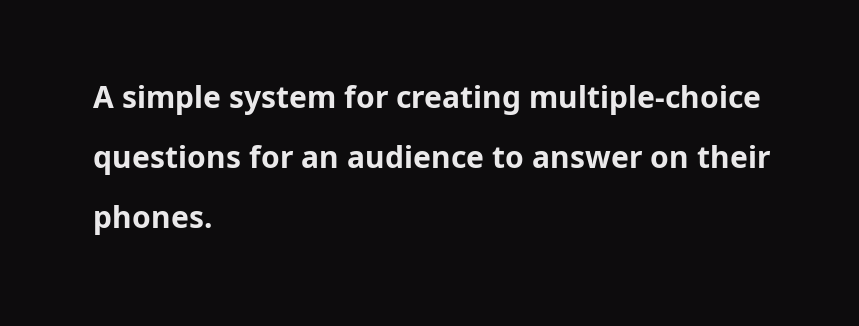A simple system for creating multiple-choice questions for an audience to answer on their phones.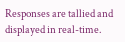Responses are tallied and displayed in real-time.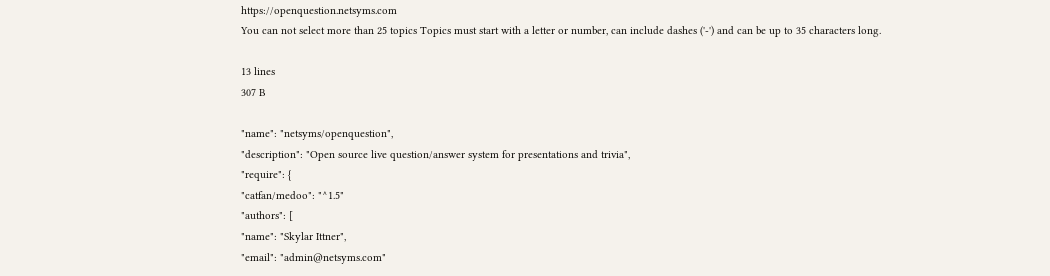https://openquestion.netsyms.com
You can not select more than 25 topics Topics must start with a letter or number, can include dashes ('-') and can be up to 35 characters long.

13 lines
307 B

"name": "netsyms/openquestion",
"description": "Open source live question/answer system for presentations and trivia",
"require": {
"catfan/medoo": "^1.5"
"authors": [
"name": "Skylar Ittner",
"email": "admin@netsyms.com"